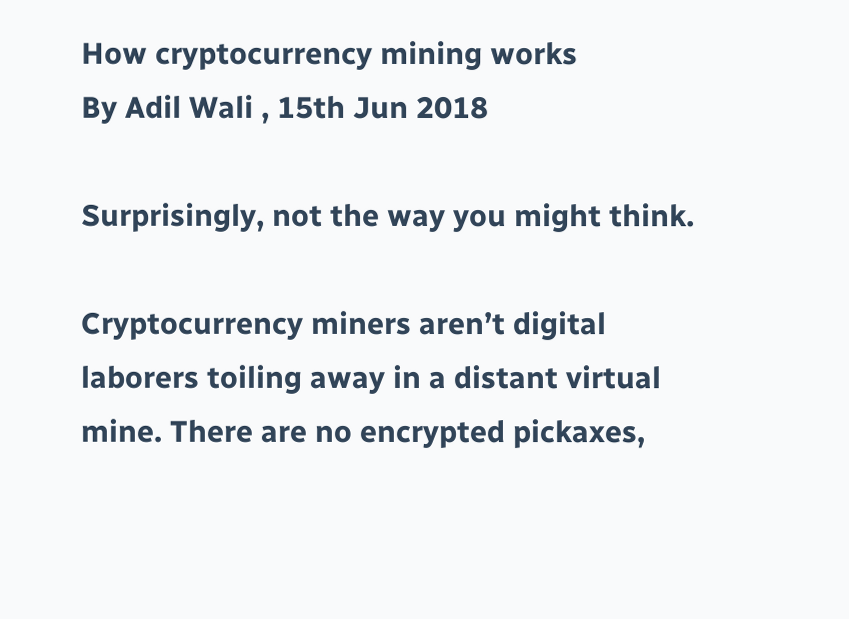How cryptocurrency mining works
By Adil Wali , 15th Jun 2018

Surprisingly, not the way you might think.

Cryptocurrency miners aren’t digital laborers toiling away in a distant virtual mine. There are no encrypted pickaxes,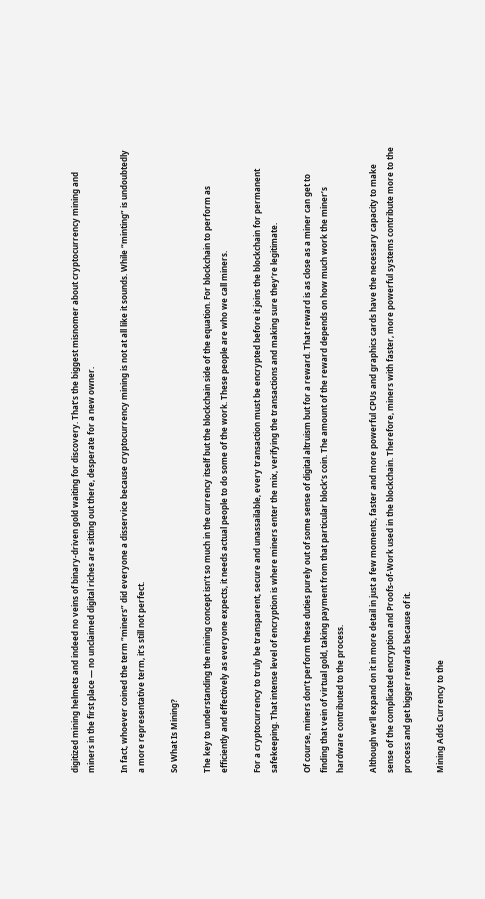digitized mining helmets and indeed no veins of binary-driven gold waiting for discovery. That’s the biggest misnomer about cryptocurrency mining and miners in the first place — no unclaimed digital riches are sitting out there, desperate for a new owner.

In fact, whoever coined the term “miners” did everyone a disservice because cryptocurrency mining is not at all like it sounds. While “minting” is undoubtedly a more representative term, it’s still not perfect.

So What Is Mining?

The key to understanding the mining concept isn’t so much in the currency itself but the blockchain side of the equation. For blockchain to perform as efficiently and effectively as everyone expects, it needs actual people to do some of the work. These people are who we call miners.

For a cryptocurrency to truly be transparent, secure and unassailable, every transaction must be encrypted before it joins the blockchain for permanent safekeeping. That intense level of encryption is where miners enter the mix, verifying the transactions and making sure they’re legitimate.

Of course, miners don’t perform these duties purely out of some sense of digital altruism but for a reward. That reward is as close as a miner can get to finding that vein of virtual gold, taking payment from that particular block’s coin. The amount of the reward depends on how much work the miner’s hardware contributed to the process.

Although we’ll expand on it in more detail in just a few moments, faster and more powerful CPUs and graphics cards have the necessary capacity to make sense of the complicated encryption and Proofs-of-Work used in the blockchain. Therefore, miners with faster, more powerful systems contribute more to the process and get bigger rewards because of it.

Mining Adds Currency to the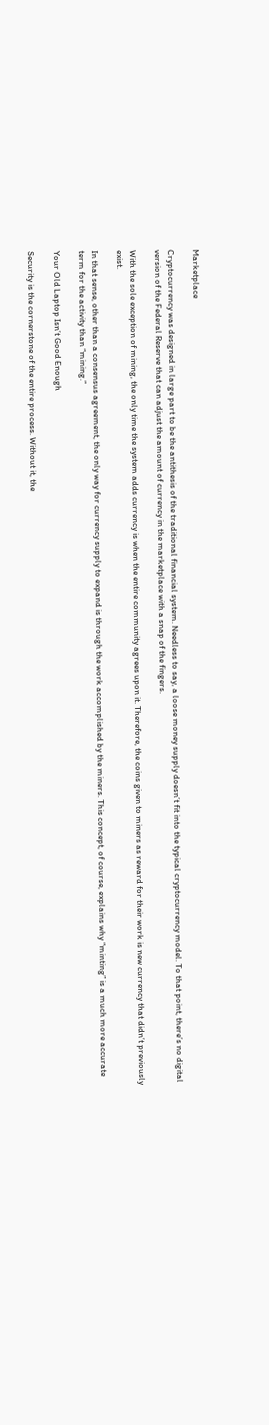Marketplace

Cryptocurrency was designed in large part to be the antithesis of the traditional financial system. Needless to say, a loose money supply doesn’t fit into the typical cryptocurrency model. To that point, there’s no digital version of the Federal Reserve that can adjust the amount of currency in the marketplace with a snap of the fingers.

With the sole exception of mining, the only time the system adds currency is when the entire community agrees upon it. Therefore, the coins given to miners as reward for their work is new currency that didn’t previously exist.

In that sense, other than a consensus agreement, the only way for currency supply to expand is through the work accomplished by the miners. This concept, of course, explains why “minting” is a much more accurate term for the activity than “mining.”

Your Old Laptop Isn’t Good Enough

Security is the cornerstone of the entire process. Without it, the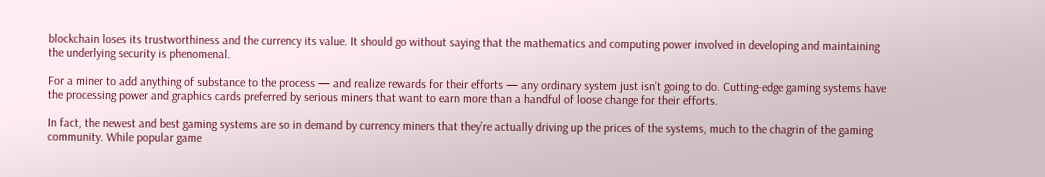blockchain loses its trustworthiness and the currency its value. It should go without saying that the mathematics and computing power involved in developing and maintaining the underlying security is phenomenal.

For a miner to add anything of substance to the process — and realize rewards for their efforts — any ordinary system just isn’t going to do. Cutting-edge gaming systems have the processing power and graphics cards preferred by serious miners that want to earn more than a handful of loose change for their efforts.

In fact, the newest and best gaming systems are so in demand by currency miners that they’re actually driving up the prices of the systems, much to the chagrin of the gaming community. While popular game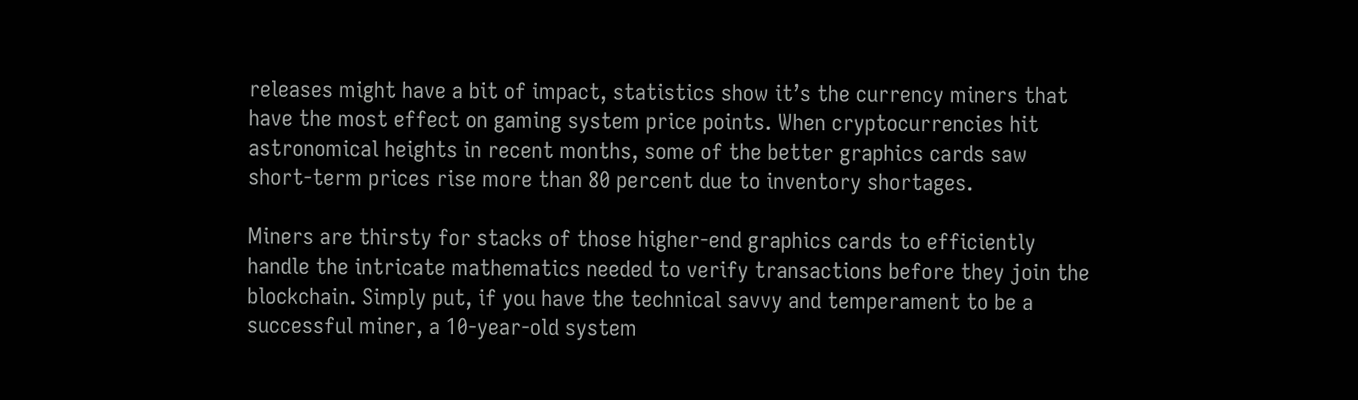releases might have a bit of impact, statistics show it’s the currency miners that have the most effect on gaming system price points. When cryptocurrencies hit astronomical heights in recent months, some of the better graphics cards saw short-term prices rise more than 80 percent due to inventory shortages.

Miners are thirsty for stacks of those higher-end graphics cards to efficiently handle the intricate mathematics needed to verify transactions before they join the blockchain. Simply put, if you have the technical savvy and temperament to be a successful miner, a 10-year-old system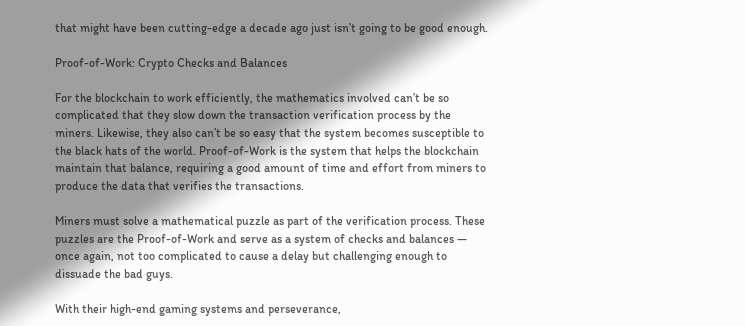that might have been cutting-edge a decade ago just isn’t going to be good enough.

Proof-of-Work: Crypto Checks and Balances

For the blockchain to work efficiently, the mathematics involved can’t be so complicated that they slow down the transaction verification process by the miners. Likewise, they also can’t be so easy that the system becomes susceptible to the black hats of the world. Proof-of-Work is the system that helps the blockchain maintain that balance, requiring a good amount of time and effort from miners to produce the data that verifies the transactions.

Miners must solve a mathematical puzzle as part of the verification process. These puzzles are the Proof-of-Work and serve as a system of checks and balances — once again, not too complicated to cause a delay but challenging enough to dissuade the bad guys.

With their high-end gaming systems and perseverance,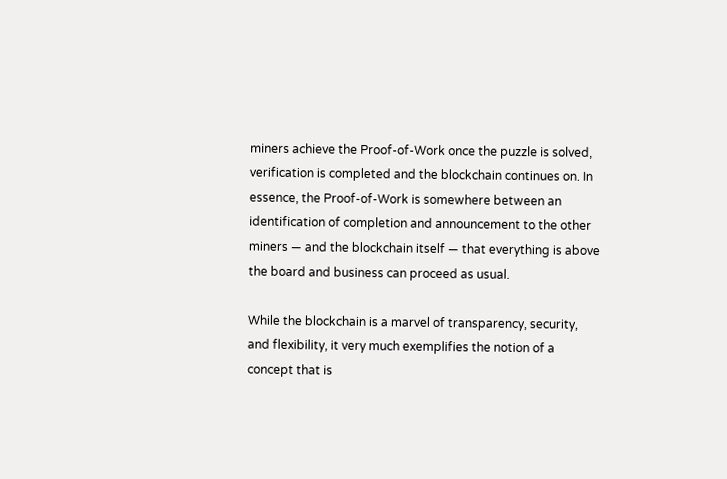miners achieve the Proof-of-Work once the puzzle is solved, verification is completed and the blockchain continues on. In essence, the Proof-of-Work is somewhere between an identification of completion and announcement to the other miners — and the blockchain itself — that everything is above the board and business can proceed as usual.

While the blockchain is a marvel of transparency, security, and flexibility, it very much exemplifies the notion of a concept that is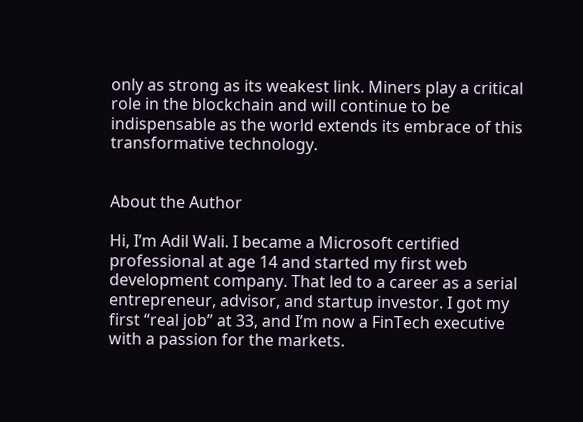only as strong as its weakest link. Miners play a critical role in the blockchain and will continue to be indispensable as the world extends its embrace of this transformative technology.


About the Author

Hi, I’m Adil Wali. I became a Microsoft certified professional at age 14 and started my first web development company. That led to a career as a serial entrepreneur, advisor, and startup investor. I got my first “real job” at 33, and I’m now a FinTech executive with a passion for the markets.